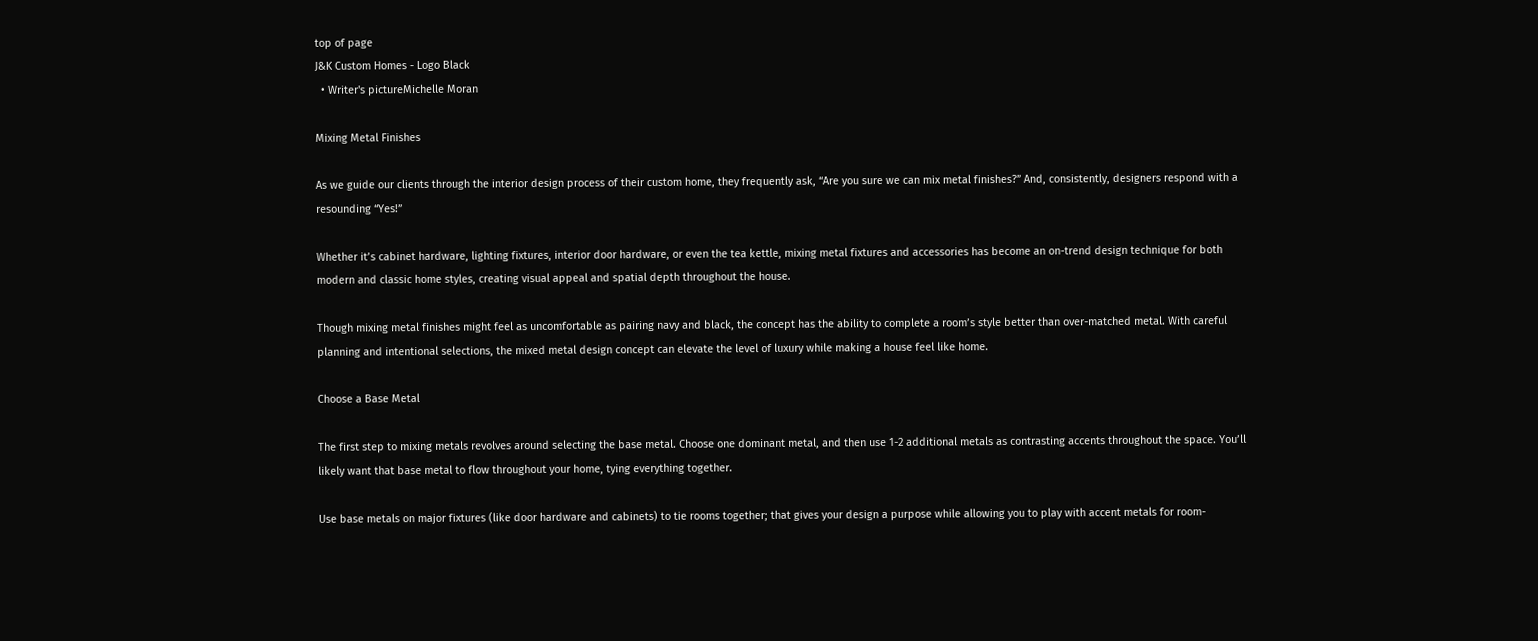top of page
J&K Custom Homes - Logo Black
  • Writer's pictureMichelle Moran

Mixing Metal Finishes

As we guide our clients through the interior design process of their custom home, they frequently ask, “Are you sure we can mix metal finishes?” And, consistently, designers respond with a resounding “Yes!”

Whether it’s cabinet hardware, lighting fixtures, interior door hardware, or even the tea kettle, mixing metal fixtures and accessories has become an on-trend design technique for both modern and classic home styles, creating visual appeal and spatial depth throughout the house.

Though mixing metal finishes might feel as uncomfortable as pairing navy and black, the concept has the ability to complete a room’s style better than over-matched metal. With careful planning and intentional selections, the mixed metal design concept can elevate the level of luxury while making a house feel like home.

Choose a Base Metal

The first step to mixing metals revolves around selecting the base metal. Choose one dominant metal, and then use 1-2 additional metals as contrasting accents throughout the space. You’ll likely want that base metal to flow throughout your home, tying everything together.

Use base metals on major fixtures (like door hardware and cabinets) to tie rooms together; that gives your design a purpose while allowing you to play with accent metals for room-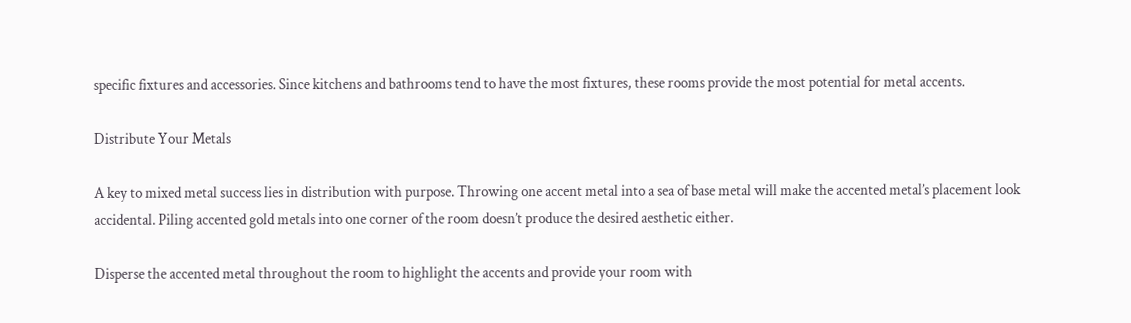specific fixtures and accessories. Since kitchens and bathrooms tend to have the most fixtures, these rooms provide the most potential for metal accents.

Distribute Your Metals

A key to mixed metal success lies in distribution with purpose. Throwing one accent metal into a sea of base metal will make the accented metal’s placement look accidental. Piling accented gold metals into one corner of the room doesn’t produce the desired aesthetic either.

Disperse the accented metal throughout the room to highlight the accents and provide your room with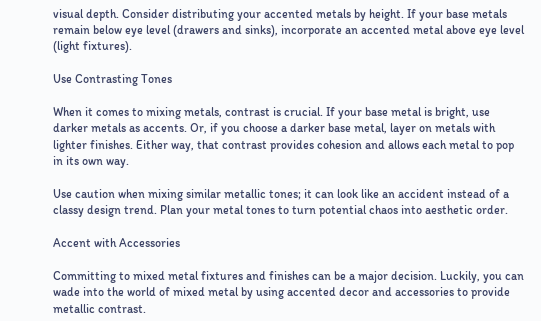visual depth. Consider distributing your accented metals by height. If your base metals remain below eye level (drawers and sinks), incorporate an accented metal above eye level (light fixtures).

Use Contrasting Tones

When it comes to mixing metals, contrast is crucial. If your base metal is bright, use darker metals as accents. Or, if you choose a darker base metal, layer on metals with lighter finishes. Either way, that contrast provides cohesion and allows each metal to pop in its own way.

Use caution when mixing similar metallic tones; it can look like an accident instead of a classy design trend. Plan your metal tones to turn potential chaos into aesthetic order.

Accent with Accessories

Committing to mixed metal fixtures and finishes can be a major decision. Luckily, you can wade into the world of mixed metal by using accented decor and accessories to provide metallic contrast.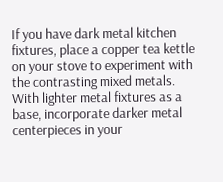If you have dark metal kitchen fixtures, place a copper tea kettle on your stove to experiment with the contrasting mixed metals. With lighter metal fixtures as a base, incorporate darker metal centerpieces in your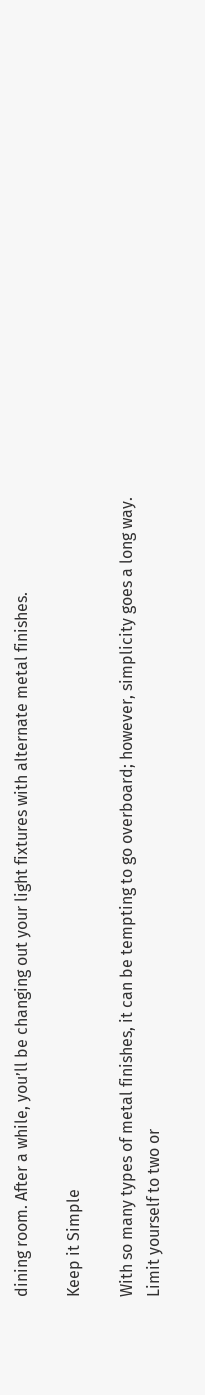dining room. After a while, you’ll be changing out your light fixtures with alternate metal finishes.

Keep it Simple

With so many types of metal finishes, it can be tempting to go overboard; however, simplicity goes a long way. Limit yourself to two or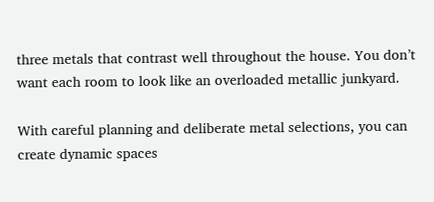three metals that contrast well throughout the house. You don’t want each room to look like an overloaded metallic junkyard.

With careful planning and deliberate metal selections, you can create dynamic spaces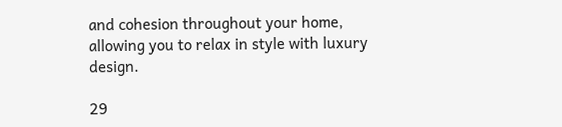and cohesion throughout your home, allowing you to relax in style with luxury design.

29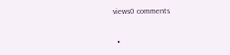views0 comments


  •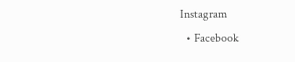Instagram
  • Facebook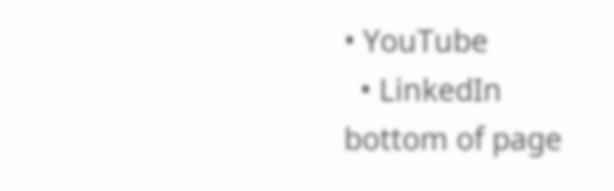• YouTube
  • LinkedIn
bottom of page